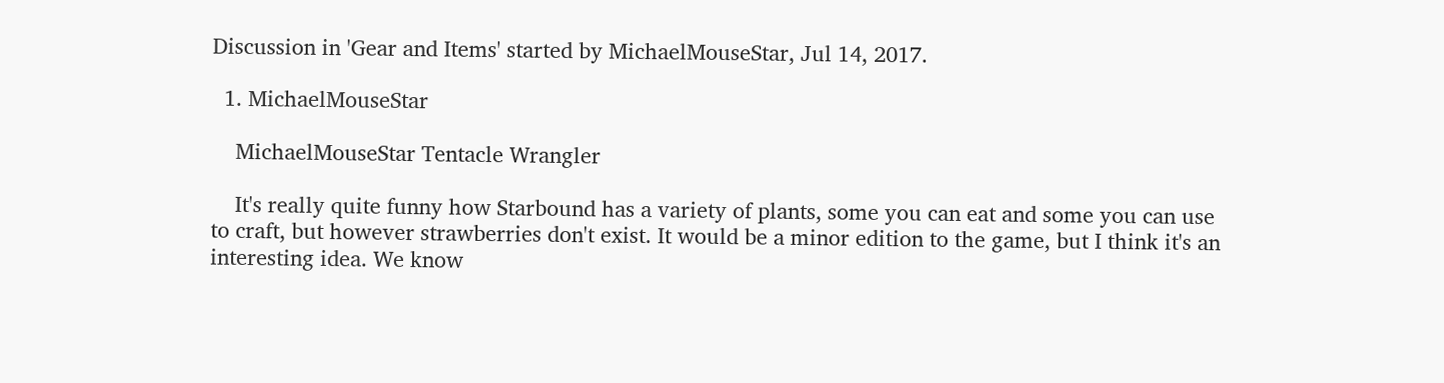Discussion in 'Gear and Items' started by MichaelMouseStar, Jul 14, 2017.

  1. MichaelMouseStar

    MichaelMouseStar Tentacle Wrangler

    It's really quite funny how Starbound has a variety of plants, some you can eat and some you can use to craft, but however strawberries don't exist. It would be a minor edition to the game, but I think it's an interesting idea. We know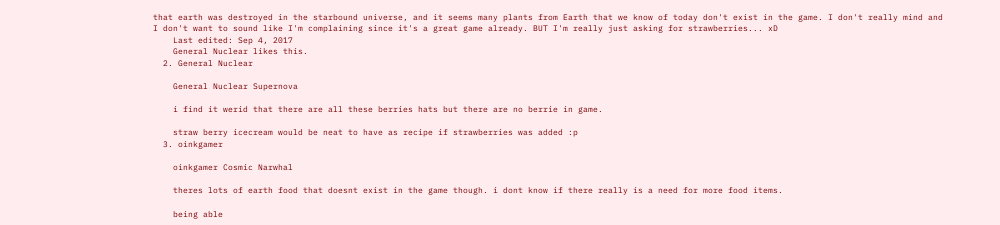that earth was destroyed in the starbound universe, and it seems many plants from Earth that we know of today don't exist in the game. I don't really mind and I don't want to sound like I'm complaining since it's a great game already. BUT I'm really just asking for strawberries... xD
    Last edited: Sep 4, 2017
    General Nuclear likes this.
  2. General Nuclear

    General Nuclear Supernova

    i find it werid that there are all these berries hats but there are no berrie in game.

    straw berry icecream would be neat to have as recipe if strawberries was added :p
  3. oinkgamer

    oinkgamer Cosmic Narwhal

    theres lots of earth food that doesnt exist in the game though. i dont know if there really is a need for more food items.

    being able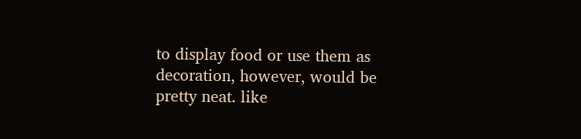to display food or use them as decoration, however, would be pretty neat. like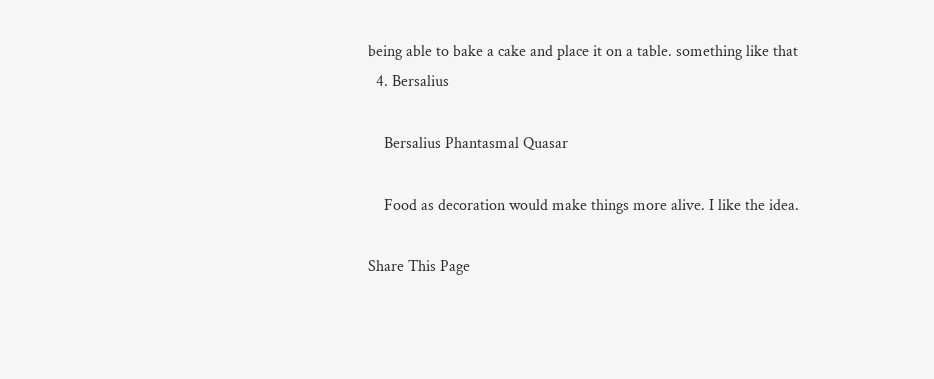being able to bake a cake and place it on a table. something like that
  4. Bersalius

    Bersalius Phantasmal Quasar

    Food as decoration would make things more alive. I like the idea.

Share This Page